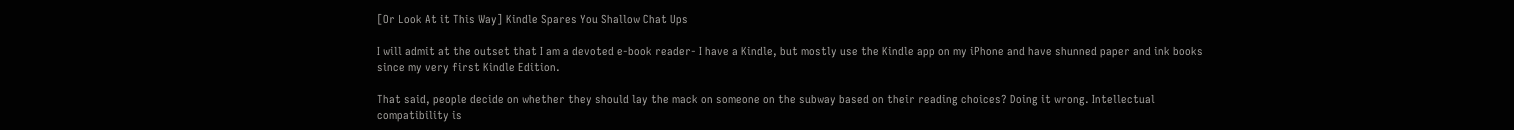[Or Look At it This Way] Kindle Spares You Shallow Chat Ups

I will admit at the outset that I am a devoted e-book reader- I have a Kindle, but mostly use the Kindle app on my iPhone and have shunned paper and ink books since my very first Kindle Edition.

That said, people decide on whether they should lay the mack on someone on the subway based on their reading choices? Doing it wrong. Intellectual compatibility is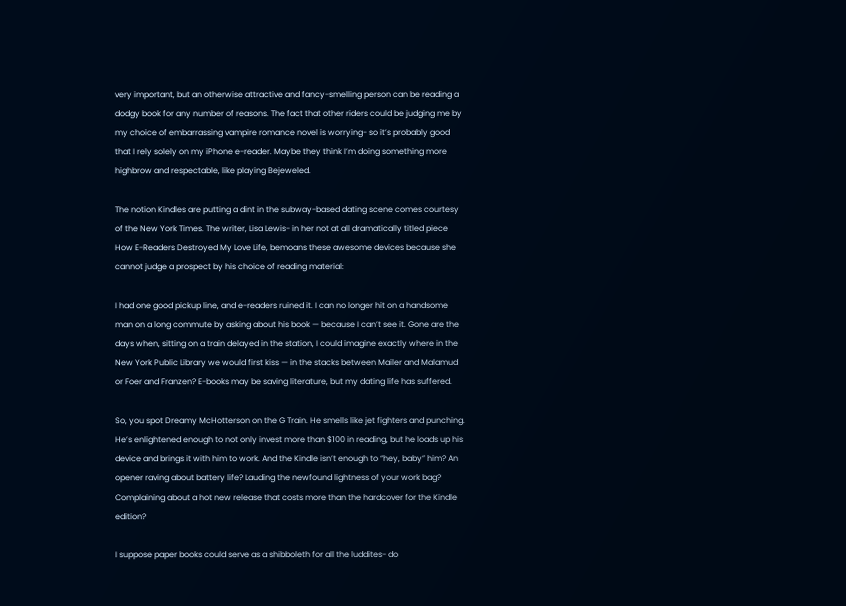very important, but an otherwise attractive and fancy-smelling person can be reading a dodgy book for any number of reasons. The fact that other riders could be judging me by my choice of embarrassing vampire romance novel is worrying- so it’s probably good that I rely solely on my iPhone e-reader. Maybe they think I’m doing something more highbrow and respectable, like playing Bejeweled.

The notion Kindles are putting a dint in the subway-based dating scene comes courtesy of the New York Times. The writer, Lisa Lewis- in her not at all dramatically titled piece How E-Readers Destroyed My Love Life, bemoans these awesome devices because she cannot judge a prospect by his choice of reading material:

I had one good pickup line, and e-readers ruined it. I can no longer hit on a handsome man on a long commute by asking about his book — because I can’t see it. Gone are the days when, sitting on a train delayed in the station, I could imagine exactly where in the New York Public Library we would first kiss — in the stacks between Mailer and Malamud or Foer and Franzen? E-books may be saving literature, but my dating life has suffered.

So, you spot Dreamy McHotterson on the G Train. He smells like jet fighters and punching. He’s enlightened enough to not only invest more than $100 in reading, but he loads up his device and brings it with him to work. And the Kindle isn’t enough to “hey, baby” him? An opener raving about battery life? Lauding the newfound lightness of your work bag? Complaining about a hot new release that costs more than the hardcover for the Kindle edition?

I suppose paper books could serve as a shibboleth for all the luddites- do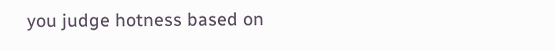you judge hotness based on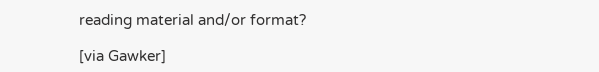reading material and/or format?

[via Gawker]